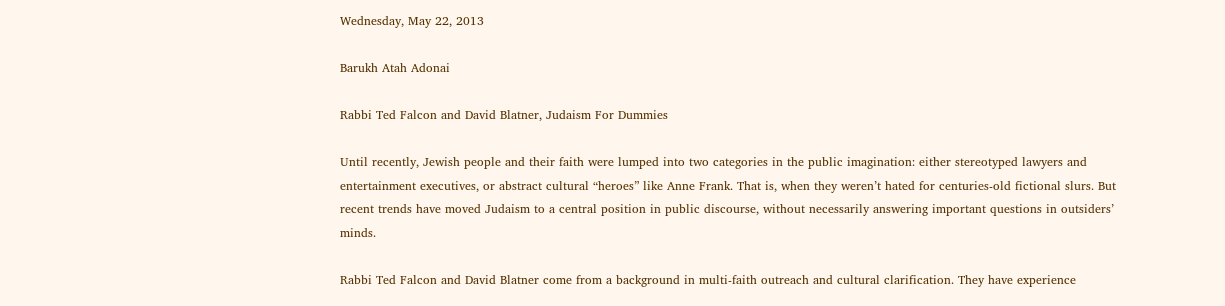Wednesday, May 22, 2013

Barukh Atah Adonai

Rabbi Ted Falcon and David Blatner, Judaism For Dummies

Until recently, Jewish people and their faith were lumped into two categories in the public imagination: either stereotyped lawyers and entertainment executives, or abstract cultural “heroes” like Anne Frank. That is, when they weren’t hated for centuries-old fictional slurs. But recent trends have moved Judaism to a central position in public discourse, without necessarily answering important questions in outsiders’ minds.

Rabbi Ted Falcon and David Blatner come from a background in multi-faith outreach and cultural clarification. They have experience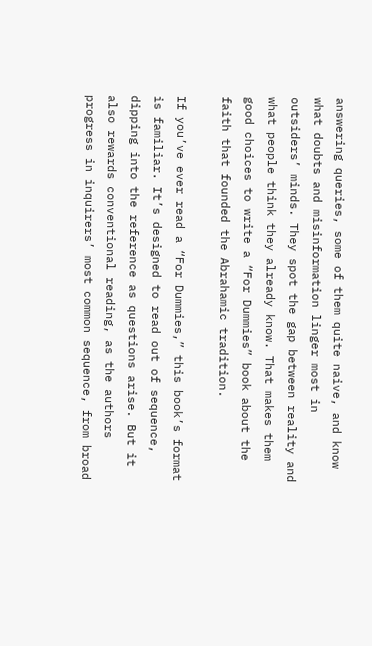answering queries, some of them quite naive, and know what doubts and misinformation linger most in outsiders’ minds. They spot the gap between reality and what people think they already know. That makes them good choices to write a “For Dummies” book about the faith that founded the Abrahamic tradition.

If you’ve ever read a “For Dummies,” this book’s format is familiar. It’s designed to read out of sequence, dipping into the reference as questions arise. But it also rewards conventional reading, as the authors progress in inquirers’ most common sequence, from broad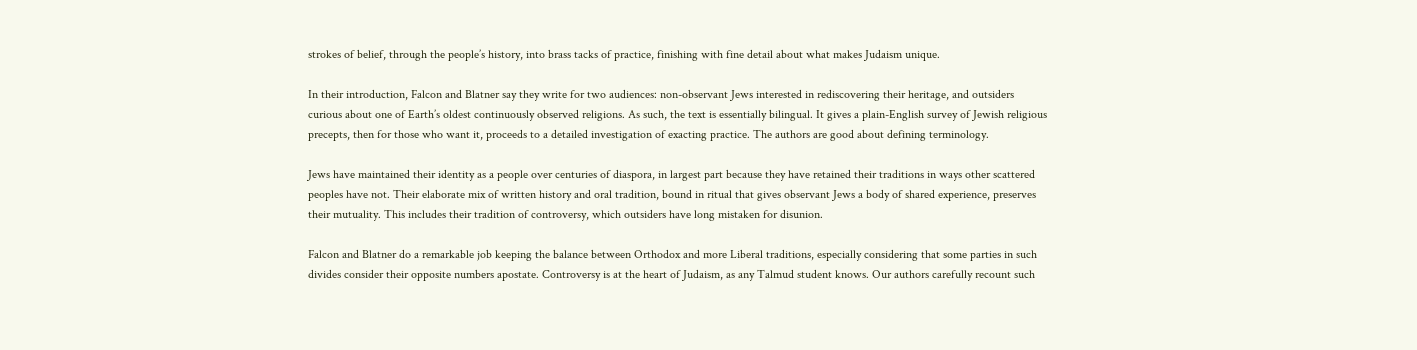strokes of belief, through the people’s history, into brass tacks of practice, finishing with fine detail about what makes Judaism unique.

In their introduction, Falcon and Blatner say they write for two audiences: non-observant Jews interested in rediscovering their heritage, and outsiders curious about one of Earth’s oldest continuously observed religions. As such, the text is essentially bilingual. It gives a plain-English survey of Jewish religious precepts, then for those who want it, proceeds to a detailed investigation of exacting practice. The authors are good about defining terminology.

Jews have maintained their identity as a people over centuries of diaspora, in largest part because they have retained their traditions in ways other scattered peoples have not. Their elaborate mix of written history and oral tradition, bound in ritual that gives observant Jews a body of shared experience, preserves their mutuality. This includes their tradition of controversy, which outsiders have long mistaken for disunion.

Falcon and Blatner do a remarkable job keeping the balance between Orthodox and more Liberal traditions, especially considering that some parties in such divides consider their opposite numbers apostate. Controversy is at the heart of Judaism, as any Talmud student knows. Our authors carefully recount such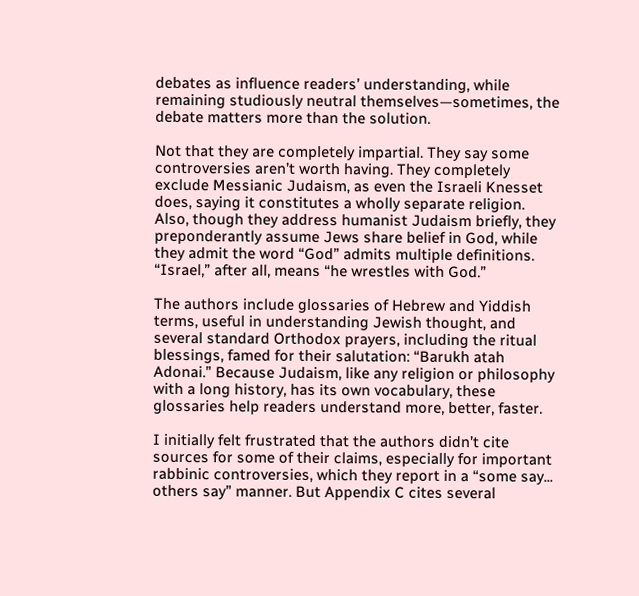debates as influence readers’ understanding, while remaining studiously neutral themselves—sometimes, the debate matters more than the solution.

Not that they are completely impartial. They say some controversies aren’t worth having. They completely exclude Messianic Judaism, as even the Israeli Knesset does, saying it constitutes a wholly separate religion. Also, though they address humanist Judaism briefly, they preponderantly assume Jews share belief in God, while they admit the word “God” admits multiple definitions. “Israel,” after all, means “he wrestles with God.”

The authors include glossaries of Hebrew and Yiddish terms, useful in understanding Jewish thought, and several standard Orthodox prayers, including the ritual blessings, famed for their salutation: “Barukh atah Adonai.” Because Judaism, like any religion or philosophy with a long history, has its own vocabulary, these glossaries help readers understand more, better, faster.

I initially felt frustrated that the authors didn’t cite sources for some of their claims, especially for important rabbinic controversies, which they report in a “some say... others say” manner. But Appendix C cites several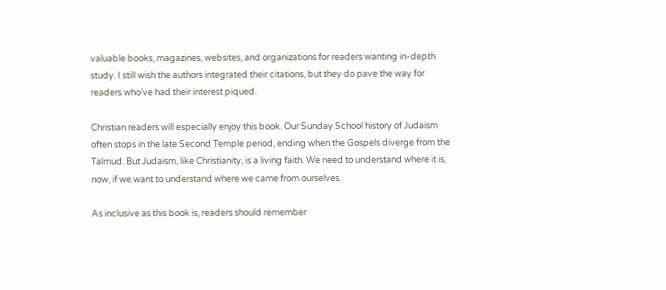valuable books, magazines, websites, and organizations for readers wanting in-depth study. I still wish the authors integrated their citations, but they do pave the way for readers who’ve had their interest piqued.

Christian readers will especially enjoy this book. Our Sunday School history of Judaism often stops in the late Second Temple period, ending when the Gospels diverge from the Talmud. But Judaism, like Christianity, is a living faith. We need to understand where it is, now, if we want to understand where we came from ourselves.

As inclusive as this book is, readers should remember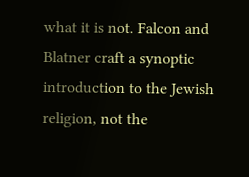what it is not. Falcon and Blatner craft a synoptic introduction to the Jewish religion, not the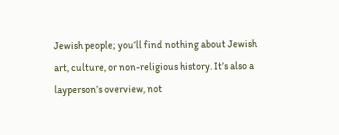Jewish people; you’ll find nothing about Jewish art, culture, or non-religious history. It’s also a layperson’s overview, not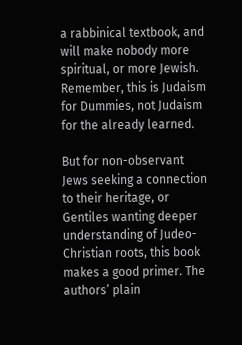a rabbinical textbook, and will make nobody more spiritual, or more Jewish. Remember, this is Judaism for Dummies, not Judaism for the already learned.

But for non-observant Jews seeking a connection to their heritage, or Gentiles wanting deeper understanding of Judeo-Christian roots, this book makes a good primer. The authors’ plain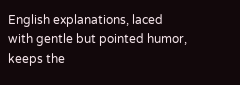English explanations, laced with gentle but pointed humor, keeps the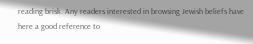reading brisk. Any readers interested in browsing Jewish beliefs have here a good reference to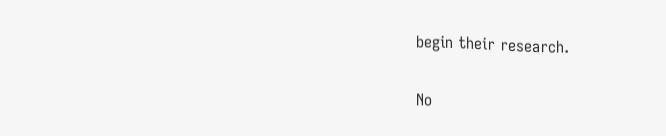begin their research.

No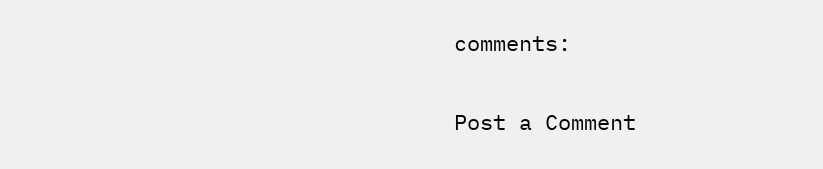comments:

Post a Comment